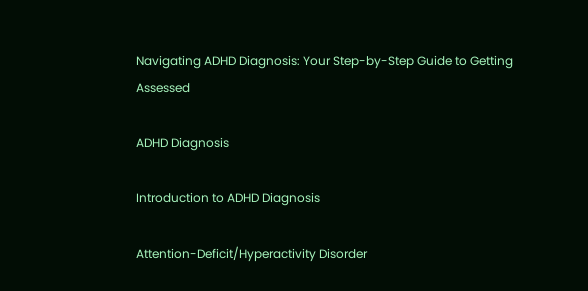Navigating ADHD Diagnosis: Your Step-by-Step Guide to Getting Assessed

ADHD Diagnosis

Introduction to ADHD Diagnosis

Attention-Deficit/Hyperactivity Disorder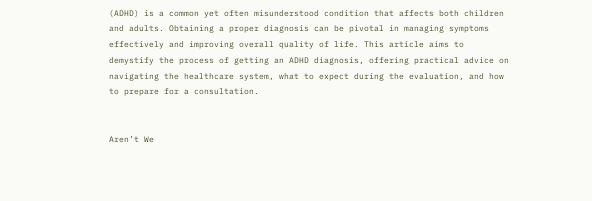(ADHD) is a common yet often misunderstood condition that affects both children and adults. Obtaining a proper diagnosis can be pivotal in managing symptoms effectively and improving overall quality of life. This article aims to demystify the process of getting an ADHD diagnosis, offering practical advice on navigating the healthcare system, what to expect during the evaluation, and how to prepare for a consultation.


Aren’t We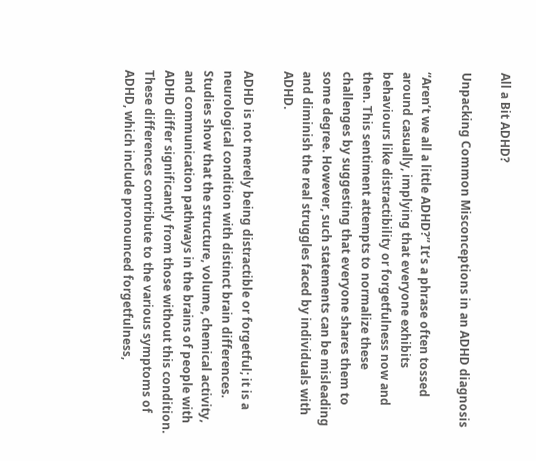All a Bit ADHD?

Unpacking Common Misconceptions in an ADHD diagnosis

“Aren’t we all a little ADHD?” It’s a phrase often tossed around casually, implying that everyone exhibits behaviours like distractibility or forgetfulness now and then. This sentiment attempts to normalize these challenges by suggesting that everyone shares them to some degree. However, such statements can be misleading and diminish the real struggles faced by individuals with ADHD.

ADHD is not merely being distractible or forgetful; it is a neurological condition with distinct brain differences. Studies show that the structure, volume, chemical activity, and communication pathways in the brains of people with ADHD differ significantly from those without this condition. These differences contribute to the various symptoms of ADHD, which include pronounced forgetfulness,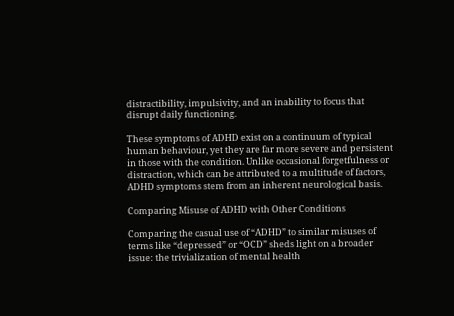distractibility, impulsivity, and an inability to focus that disrupt daily functioning.

These symptoms of ADHD exist on a continuum of typical human behaviour, yet they are far more severe and persistent in those with the condition. Unlike occasional forgetfulness or distraction, which can be attributed to a multitude of factors, ADHD symptoms stem from an inherent neurological basis.

Comparing Misuse of ADHD with Other Conditions

Comparing the casual use of “ADHD” to similar misuses of terms like “depressed” or “OCD” sheds light on a broader issue: the trivialization of mental health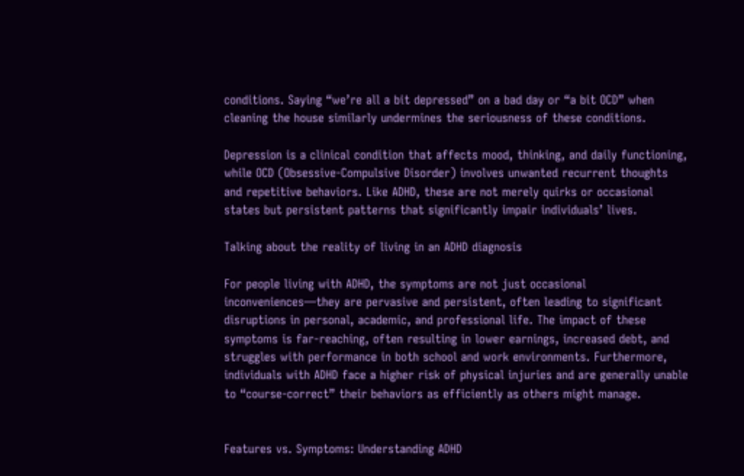conditions. Saying “we’re all a bit depressed” on a bad day or “a bit OCD” when cleaning the house similarly undermines the seriousness of these conditions.

Depression is a clinical condition that affects mood, thinking, and daily functioning, while OCD (Obsessive-Compulsive Disorder) involves unwanted recurrent thoughts and repetitive behaviors. Like ADHD, these are not merely quirks or occasional states but persistent patterns that significantly impair individuals’ lives.

Talking about the reality of living in an ADHD diagnosis

For people living with ADHD, the symptoms are not just occasional inconveniences—they are pervasive and persistent, often leading to significant disruptions in personal, academic, and professional life. The impact of these symptoms is far-reaching, often resulting in lower earnings, increased debt, and struggles with performance in both school and work environments. Furthermore, individuals with ADHD face a higher risk of physical injuries and are generally unable to “course-correct” their behaviors as efficiently as others might manage.


Features vs. Symptoms: Understanding ADHD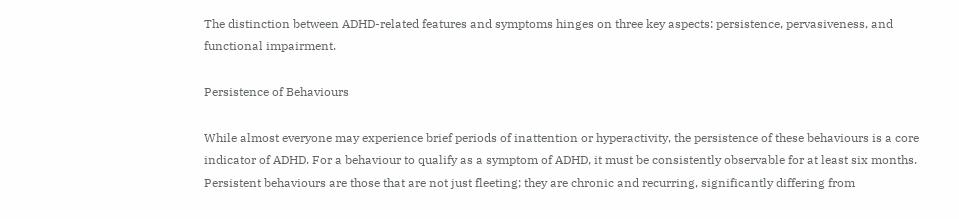The distinction between ADHD-related features and symptoms hinges on three key aspects: persistence, pervasiveness, and functional impairment.

Persistence of Behaviours

While almost everyone may experience brief periods of inattention or hyperactivity, the persistence of these behaviours is a core indicator of ADHD. For a behaviour to qualify as a symptom of ADHD, it must be consistently observable for at least six months. Persistent behaviours are those that are not just fleeting; they are chronic and recurring, significantly differing from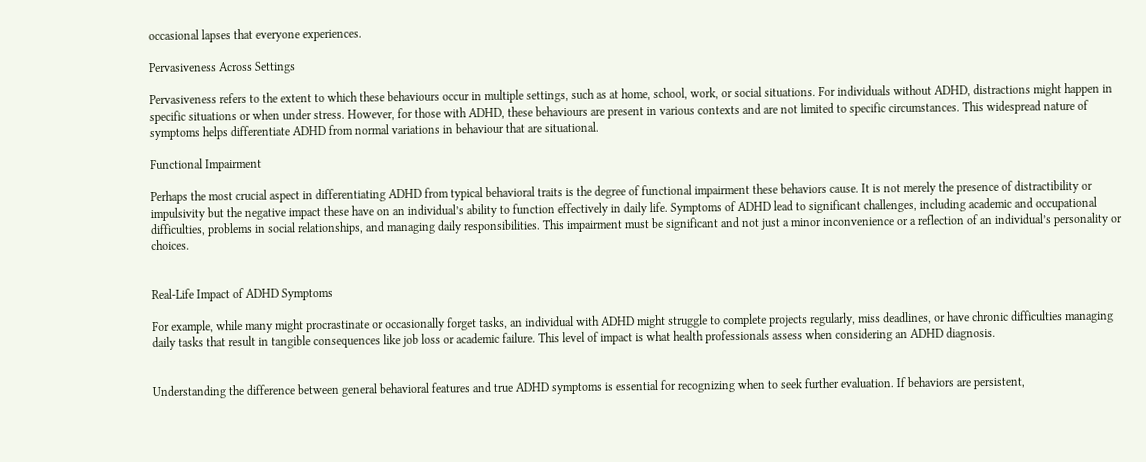occasional lapses that everyone experiences.

Pervasiveness Across Settings

Pervasiveness refers to the extent to which these behaviours occur in multiple settings, such as at home, school, work, or social situations. For individuals without ADHD, distractions might happen in specific situations or when under stress. However, for those with ADHD, these behaviours are present in various contexts and are not limited to specific circumstances. This widespread nature of symptoms helps differentiate ADHD from normal variations in behaviour that are situational.

Functional Impairment

Perhaps the most crucial aspect in differentiating ADHD from typical behavioral traits is the degree of functional impairment these behaviors cause. It is not merely the presence of distractibility or impulsivity but the negative impact these have on an individual’s ability to function effectively in daily life. Symptoms of ADHD lead to significant challenges, including academic and occupational difficulties, problems in social relationships, and managing daily responsibilities. This impairment must be significant and not just a minor inconvenience or a reflection of an individual’s personality or choices.


Real-Life Impact of ADHD Symptoms

For example, while many might procrastinate or occasionally forget tasks, an individual with ADHD might struggle to complete projects regularly, miss deadlines, or have chronic difficulties managing daily tasks that result in tangible consequences like job loss or academic failure. This level of impact is what health professionals assess when considering an ADHD diagnosis.


Understanding the difference between general behavioral features and true ADHD symptoms is essential for recognizing when to seek further evaluation. If behaviors are persistent,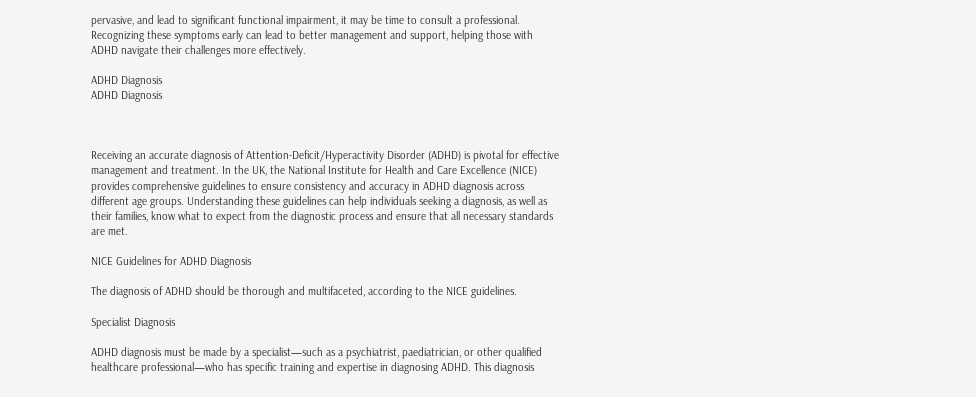pervasive, and lead to significant functional impairment, it may be time to consult a professional. Recognizing these symptoms early can lead to better management and support, helping those with ADHD navigate their challenges more effectively.

ADHD Diagnosis
ADHD Diagnosis



Receiving an accurate diagnosis of Attention-Deficit/Hyperactivity Disorder (ADHD) is pivotal for effective management and treatment. In the UK, the National Institute for Health and Care Excellence (NICE) provides comprehensive guidelines to ensure consistency and accuracy in ADHD diagnosis across different age groups. Understanding these guidelines can help individuals seeking a diagnosis, as well as their families, know what to expect from the diagnostic process and ensure that all necessary standards are met.

NICE Guidelines for ADHD Diagnosis

The diagnosis of ADHD should be thorough and multifaceted, according to the NICE guidelines.

Specialist Diagnosis

ADHD diagnosis must be made by a specialist—such as a psychiatrist, paediatrician, or other qualified healthcare professional—who has specific training and expertise in diagnosing ADHD. This diagnosis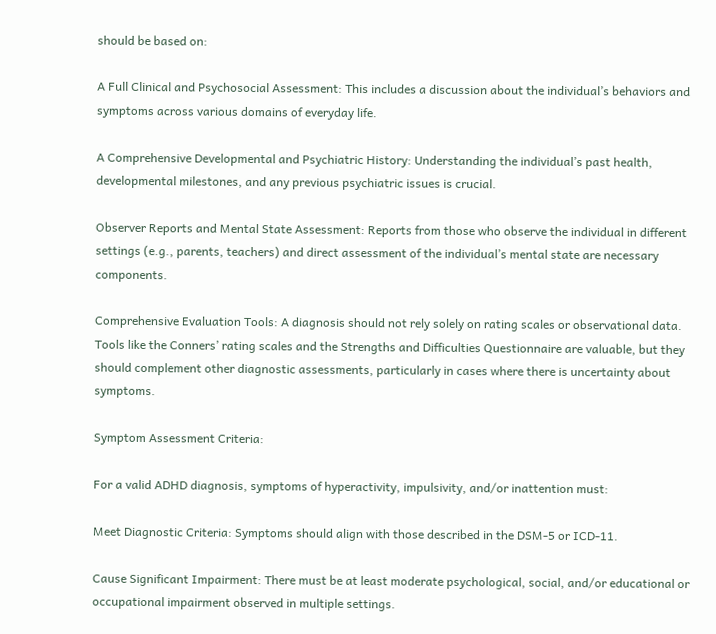should be based on:

A Full Clinical and Psychosocial Assessment: This includes a discussion about the individual’s behaviors and symptoms across various domains of everyday life.

A Comprehensive Developmental and Psychiatric History: Understanding the individual’s past health, developmental milestones, and any previous psychiatric issues is crucial.

Observer Reports and Mental State Assessment: Reports from those who observe the individual in different settings (e.g., parents, teachers) and direct assessment of the individual’s mental state are necessary components.

Comprehensive Evaluation Tools: A diagnosis should not rely solely on rating scales or observational data. Tools like the Conners’ rating scales and the Strengths and Difficulties Questionnaire are valuable, but they should complement other diagnostic assessments, particularly in cases where there is uncertainty about symptoms.

Symptom Assessment Criteria:

For a valid ADHD diagnosis, symptoms of hyperactivity, impulsivity, and/or inattention must:

Meet Diagnostic Criteria: Symptoms should align with those described in the DSM-5 or ICD-11.

Cause Significant Impairment: There must be at least moderate psychological, social, and/or educational or occupational impairment observed in multiple settings.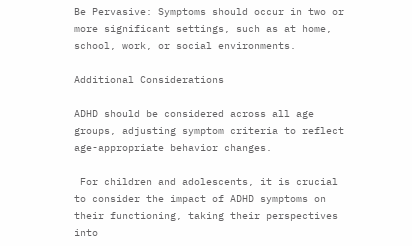Be Pervasive: Symptoms should occur in two or more significant settings, such as at home, school, work, or social environments.

Additional Considerations

ADHD should be considered across all age groups, adjusting symptom criteria to reflect age-appropriate behavior changes.

 For children and adolescents, it is crucial to consider the impact of ADHD symptoms on their functioning, taking their perspectives into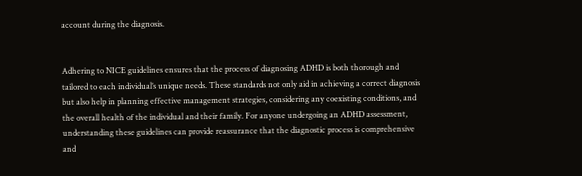account during the diagnosis.


Adhering to NICE guidelines ensures that the process of diagnosing ADHD is both thorough and tailored to each individual’s unique needs. These standards not only aid in achieving a correct diagnosis but also help in planning effective management strategies, considering any coexisting conditions, and the overall health of the individual and their family. For anyone undergoing an ADHD assessment, understanding these guidelines can provide reassurance that the diagnostic process is comprehensive and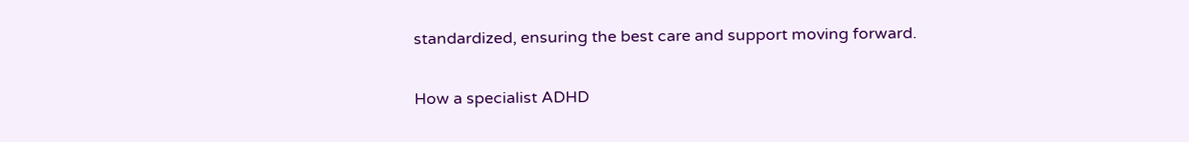standardized, ensuring the best care and support moving forward.

How a specialist ADHD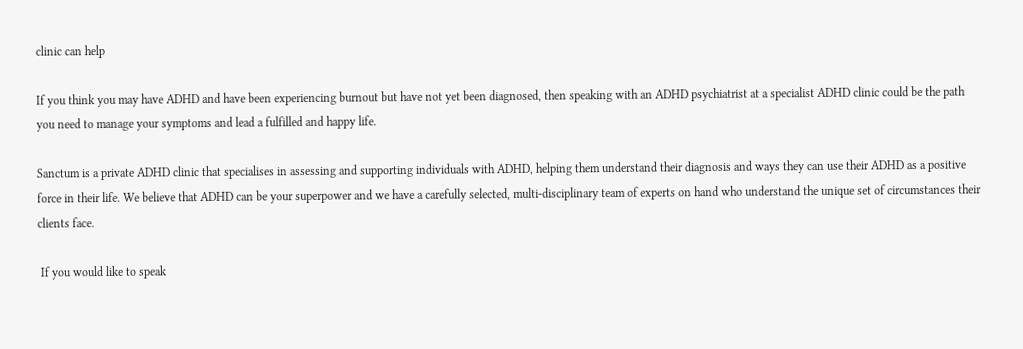clinic can help

If you think you may have ADHD and have been experiencing burnout but have not yet been diagnosed, then speaking with an ADHD psychiatrist at a specialist ADHD clinic could be the path you need to manage your symptoms and lead a fulfilled and happy life.

Sanctum is a private ADHD clinic that specialises in assessing and supporting individuals with ADHD, helping them understand their diagnosis and ways they can use their ADHD as a positive force in their life. We believe that ADHD can be your superpower and we have a carefully selected, multi-disciplinary team of experts on hand who understand the unique set of circumstances their clients face.

 If you would like to speak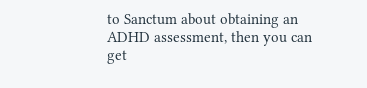to Sanctum about obtaining an ADHD assessment, then you can get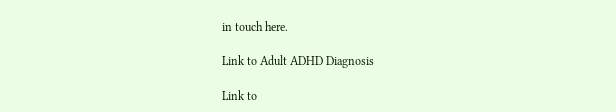in touch here.

Link to Adult ADHD Diagnosis

Link to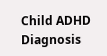Child ADHD Diagnosis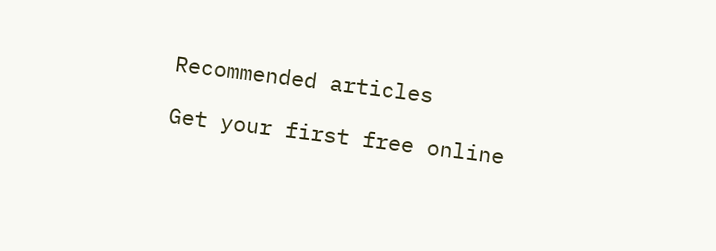Recommended articles

Get your first free online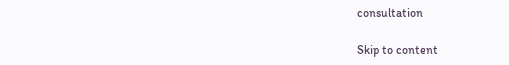consultation

Skip to content